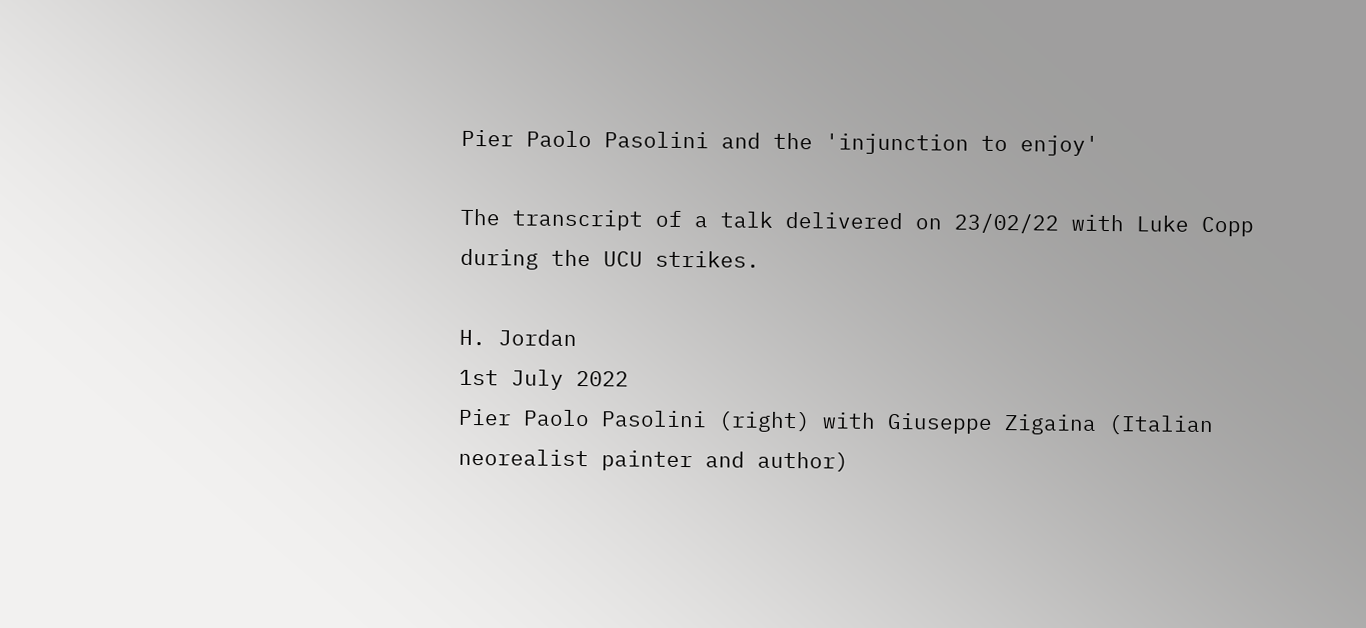Pier Paolo Pasolini and the 'injunction to enjoy'

The transcript of a talk delivered on 23/02/22 with Luke Copp during the UCU strikes.

H. Jordan
1st July 2022
Pier Paolo Pasolini (right) with Giuseppe Zigaina (Italian neorealist painter and author)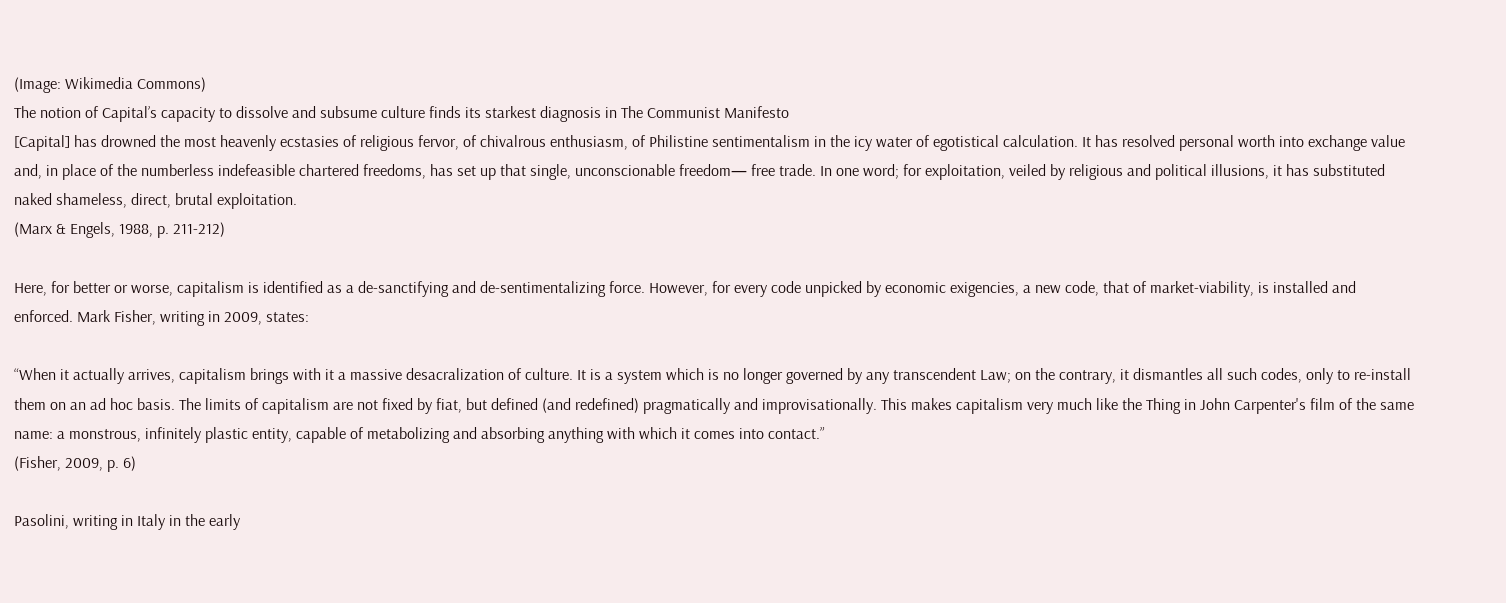(Image: Wikimedia Commons)
The notion of Capital’s capacity to dissolve and subsume culture finds its starkest diagnosis in The Communist Manifesto
[Capital] has drowned the most heavenly ecstasies of religious fervor, of chivalrous enthusiasm, of Philistine sentimentalism in the icy water of egotistical calculation. It has resolved personal worth into exchange value and, in place of the numberless indefeasible chartered freedoms, has set up that single, unconscionable freedom— free trade. In one word; for exploitation, veiled by religious and political illusions, it has substituted naked shameless, direct, brutal exploitation.
(Marx & Engels, 1988, p. 211-212)

Here, for better or worse, capitalism is identified as a de-sanctifying and de-sentimentalizing force. However, for every code unpicked by economic exigencies, a new code, that of market-viability, is installed and enforced. Mark Fisher, writing in 2009, states:

“When it actually arrives, capitalism brings with it a massive desacralization of culture. It is a system which is no longer governed by any transcendent Law; on the contrary, it dismantles all such codes, only to re-install them on an ad hoc basis. The limits of capitalism are not fixed by fiat, but defined (and redefined) pragmatically and improvisationally. This makes capitalism very much like the Thing in John Carpenter's film of the same name: a monstrous, infinitely plastic entity, capable of metabolizing and absorbing anything with which it comes into contact.”
(Fisher, 2009, p. 6)

Pasolini, writing in Italy in the early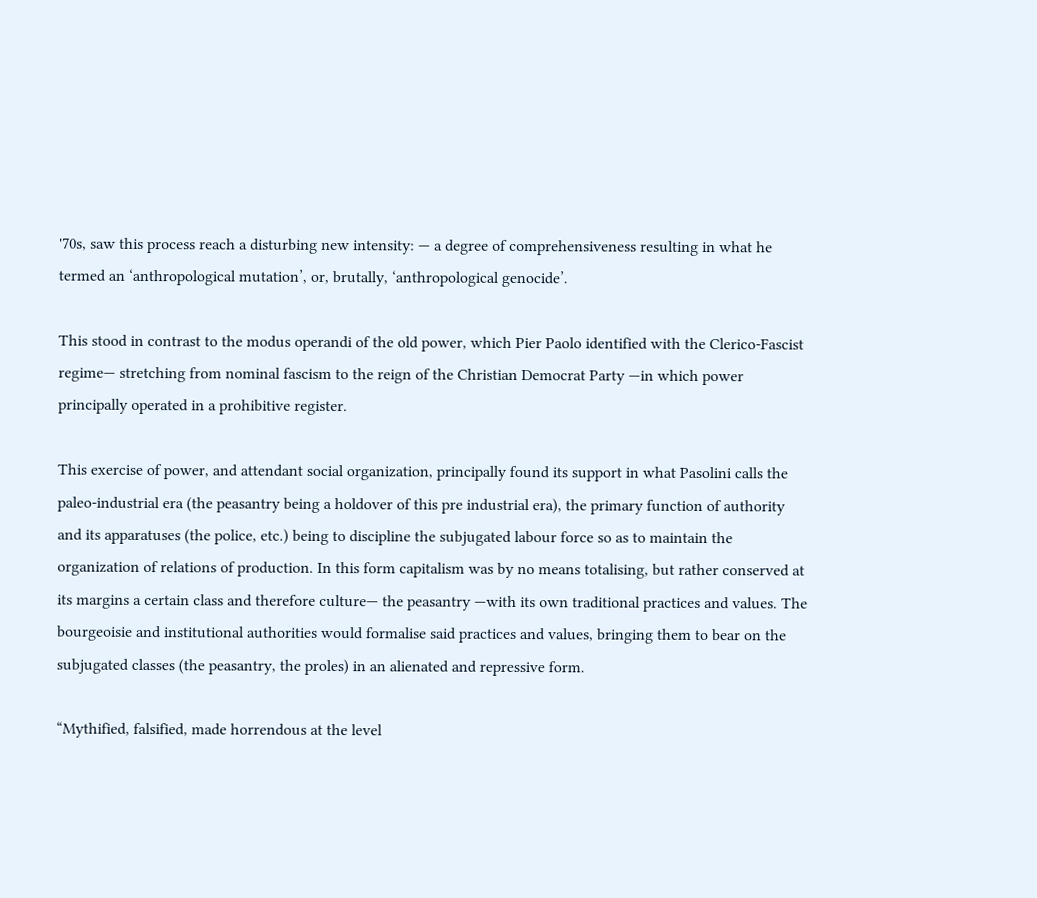'70s, saw this process reach a disturbing new intensity: — a degree of comprehensiveness resulting in what he termed an ‘anthropological mutation’, or, brutally, ‘anthropological genocide’.

This stood in contrast to the modus operandi of the old power, which Pier Paolo identified with the Clerico-Fascist regime— stretching from nominal fascism to the reign of the Christian Democrat Party —in which power principally operated in a prohibitive register.

This exercise of power, and attendant social organization, principally found its support in what Pasolini calls the paleo-industrial era (the peasantry being a holdover of this pre industrial era), the primary function of authority and its apparatuses (the police, etc.) being to discipline the subjugated labour force so as to maintain the organization of relations of production. In this form capitalism was by no means totalising, but rather conserved at its margins a certain class and therefore culture— the peasantry —with its own traditional practices and values. The bourgeoisie and institutional authorities would formalise said practices and values, bringing them to bear on the subjugated classes (the peasantry, the proles) in an alienated and repressive form.

“Mythified, falsified, made horrendous at the level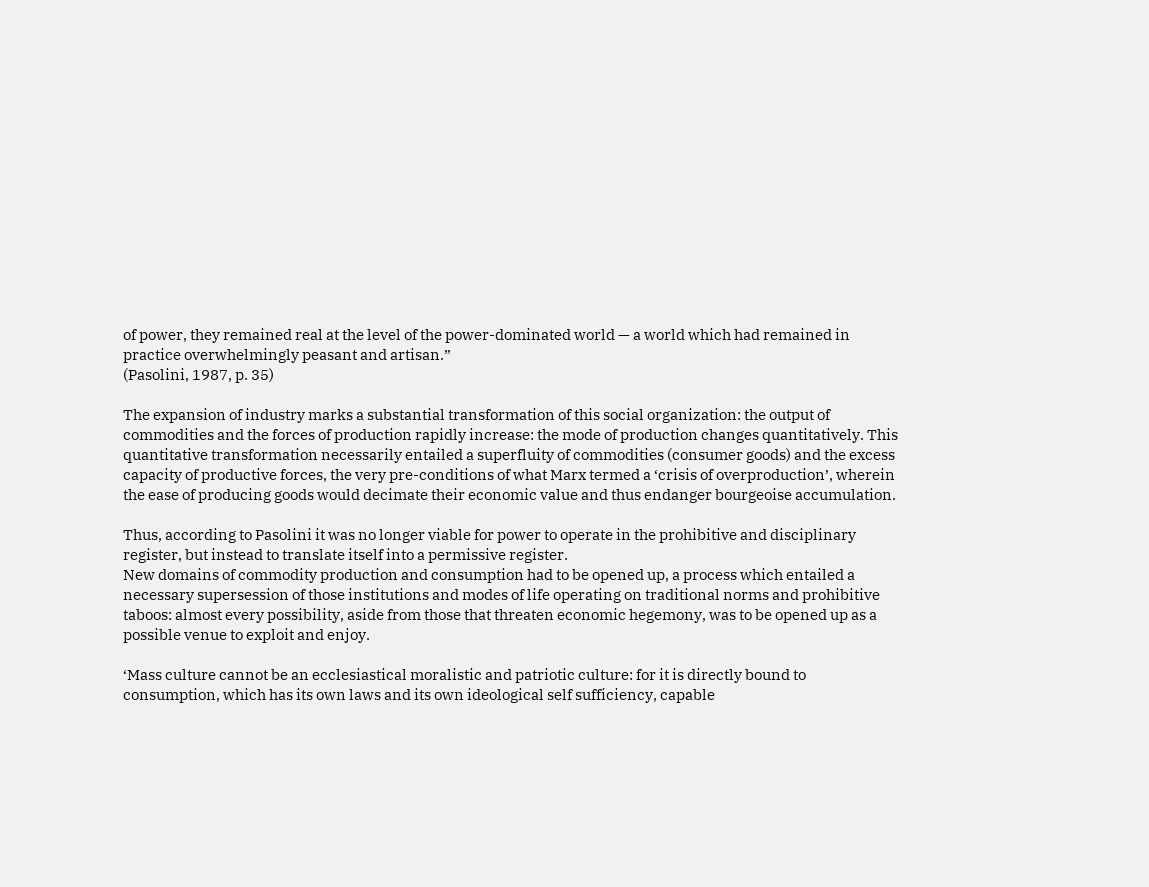of power, they remained real at the level of the power-dominated world — a world which had remained in practice overwhelmingly peasant and artisan.”
(Pasolini, 1987, p. 35)

The expansion of industry marks a substantial transformation of this social organization: the output of commodities and the forces of production rapidly increase: the mode of production changes quantitatively. This quantitative transformation necessarily entailed a superfluity of commodities (consumer goods) and the excess capacity of productive forces, the very pre-conditions of what Marx termed a ‘crisis of overproduction’, wherein the ease of producing goods would decimate their economic value and thus endanger bourgeoise accumulation.

Thus, according to Pasolini it was no longer viable for power to operate in the prohibitive and disciplinary register, but instead to translate itself into a permissive register.
New domains of commodity production and consumption had to be opened up, a process which entailed a necessary supersession of those institutions and modes of life operating on traditional norms and prohibitive taboos: almost every possibility, aside from those that threaten economic hegemony, was to be opened up as a possible venue to exploit and enjoy.

‘Mass culture cannot be an ecclesiastical moralistic and patriotic culture: for it is directly bound to consumption, which has its own laws and its own ideological self sufficiency, capable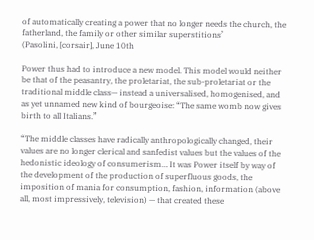of automatically creating a power that no longer needs the church, the fatherland, the family or other similar superstitions’
(Pasolini, [corsair], June 10th

Power thus had to introduce a new model. This model would neither be that of the peasantry, the proletariat, the sub-proletariat or the traditional middle class— instead a universalised, homogenised, and as yet unnamed new kind of bourgeoise: “The same womb now gives birth to all Italians.”

“The middle classes have radically anthropologically changed, their values are no longer clerical and sanfedist values but the values of the hedonistic ideology of consumerism… It was Power itself by way of the development of the production of superfluous goods, the imposition of mania for consumption, fashion, information (above all, most impressively, television) — that created these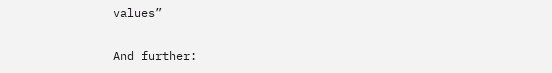values”

And further: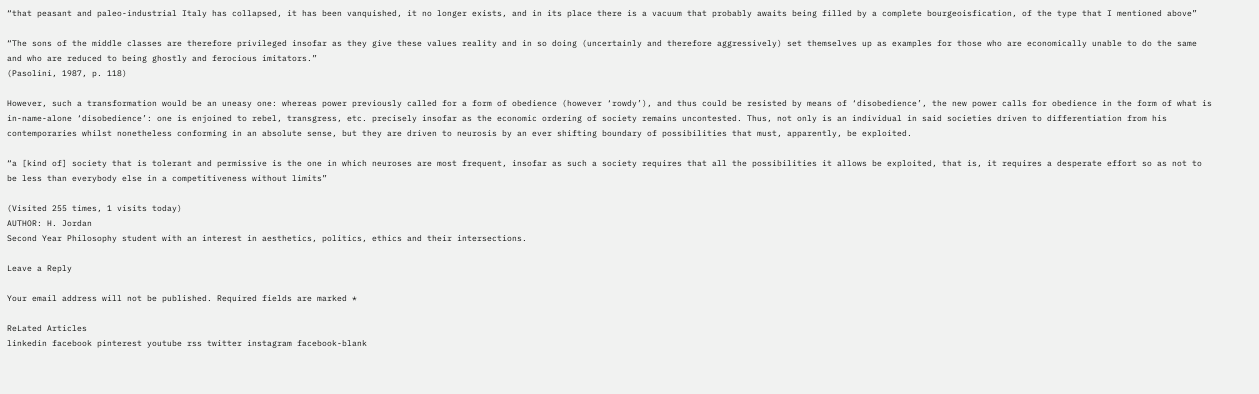“that peasant and paleo-industrial Italy has collapsed, it has been vanquished, it no longer exists, and in its place there is a vacuum that probably awaits being filled by a complete bourgeoisfication, of the type that I mentioned above”

“The sons of the middle classes are therefore privileged insofar as they give these values reality and in so doing (uncertainly and therefore aggressively) set themselves up as examples for those who are economically unable to do the same and who are reduced to being ghostly and ferocious imitators.”
(Pasolini, 1987, p. 118)

However, such a transformation would be an uneasy one: whereas power previously called for a form of obedience (however ‘rowdy’), and thus could be resisted by means of ‘disobedience’, the new power calls for obedience in the form of what is in-name-alone ‘disobedience’: one is enjoined to rebel, transgress, etc. precisely insofar as the economic ordering of society remains uncontested. Thus, not only is an individual in said societies driven to differentiation from his contemporaries whilst nonetheless conforming in an absolute sense, but they are driven to neurosis by an ever shifting boundary of possibilities that must, apparently, be exploited.

“a [kind of] society that is tolerant and permissive is the one in which neuroses are most frequent, insofar as such a society requires that all the possibilities it allows be exploited, that is, it requires a desperate effort so as not to be less than everybody else in a competitiveness without limits”

(Visited 255 times, 1 visits today)
AUTHOR: H. Jordan
Second Year Philosophy student with an interest in aesthetics, politics, ethics and their intersections.

Leave a Reply

Your email address will not be published. Required fields are marked *

ReLated Articles
linkedin facebook pinterest youtube rss twitter instagram facebook-blank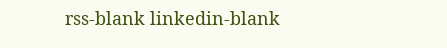rss-blank linkedin-blank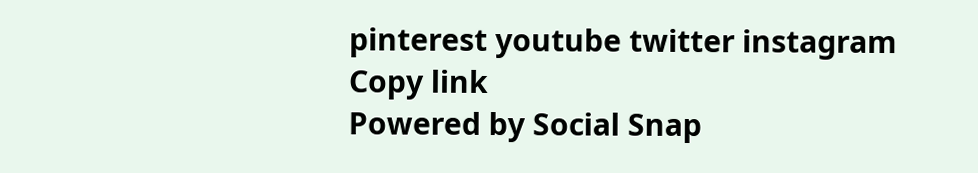pinterest youtube twitter instagram
Copy link
Powered by Social Snap